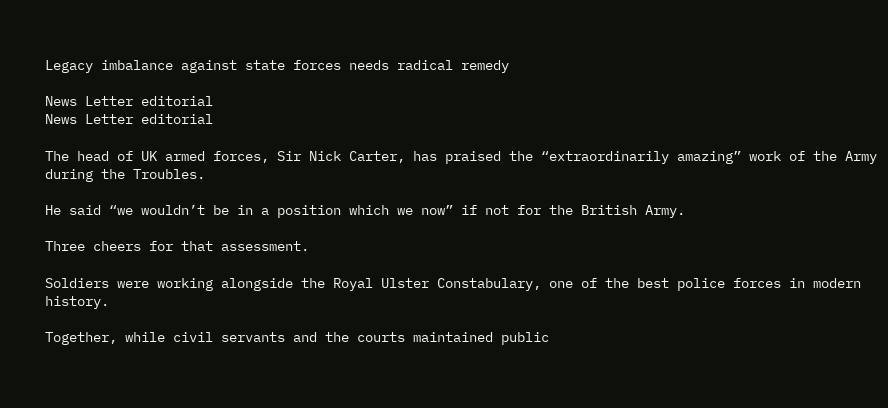Legacy imbalance against state forces needs radical remedy

News Letter editorial
News Letter editorial

The head of UK armed forces, Sir Nick Carter, has praised the “extraordinarily amazing” work of the Army during the Troubles.

He said “we wouldn’t be in a position which we now” if not for the British Army.

Three cheers for that assessment.

Soldiers were working alongside the Royal Ulster Constabulary, one of the best police forces in modern history.

Together, while civil servants and the courts maintained public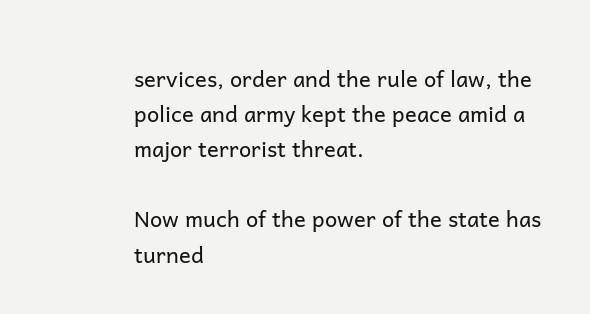services, order and the rule of law, the police and army kept the peace amid a major terrorist threat.

Now much of the power of the state has turned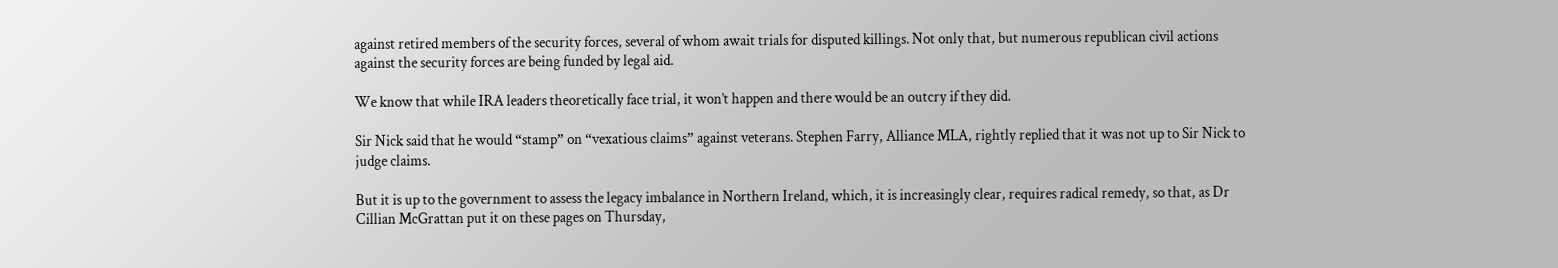against retired members of the security forces, several of whom await trials for disputed killings. Not only that, but numerous republican civil actions against the security forces are being funded by legal aid.

We know that while IRA leaders theoretically face trial, it won’t happen and there would be an outcry if they did.

Sir Nick said that he would “stamp” on “vexatious claims” against veterans. Stephen Farry, Alliance MLA, rightly replied that it was not up to Sir Nick to judge claims.

But it is up to the government to assess the legacy imbalance in Northern Ireland, which, it is increasingly clear, requires radical remedy, so that, as Dr Cillian McGrattan put it on these pages on Thursday,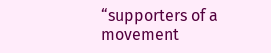“supporters of a movement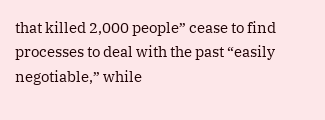that killed 2,000 people” cease to find processes to deal with the past “easily negotiable,” while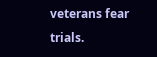veterans fear trials.